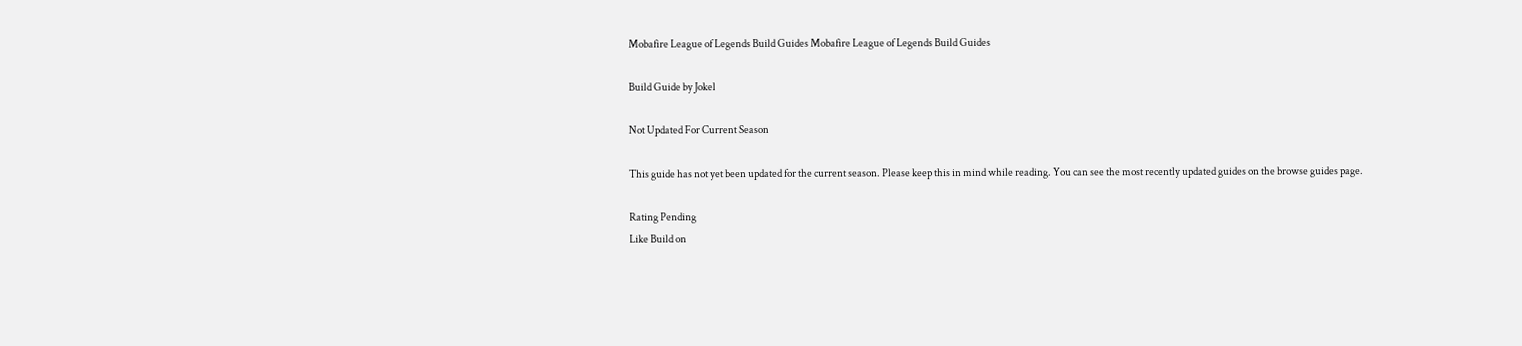Mobafire League of Legends Build Guides Mobafire League of Legends Build Guides

Build Guide by Jokel

Not Updated For Current Season

This guide has not yet been updated for the current season. Please keep this in mind while reading. You can see the most recently updated guides on the browse guides page.

Rating Pending
Like Build on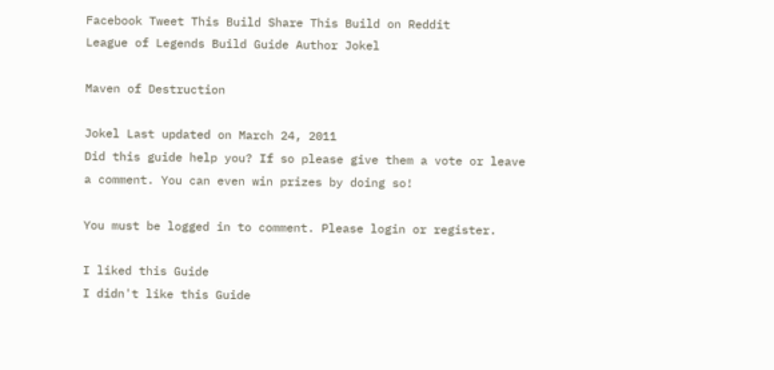Facebook Tweet This Build Share This Build on Reddit
League of Legends Build Guide Author Jokel

Maven of Destruction

Jokel Last updated on March 24, 2011
Did this guide help you? If so please give them a vote or leave a comment. You can even win prizes by doing so!

You must be logged in to comment. Please login or register.

I liked this Guide
I didn't like this Guide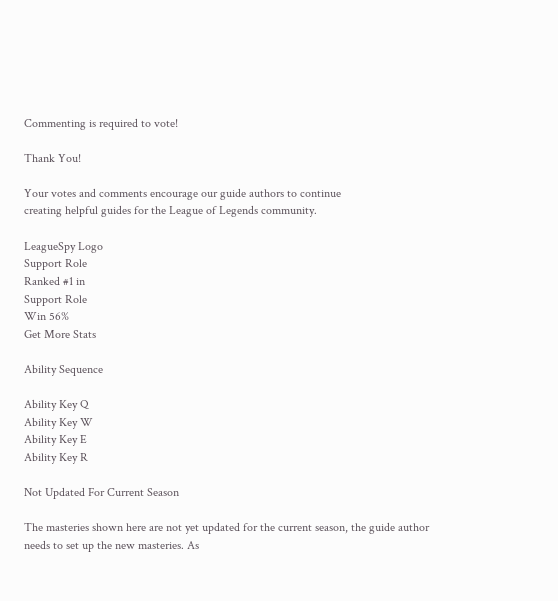Commenting is required to vote!

Thank You!

Your votes and comments encourage our guide authors to continue
creating helpful guides for the League of Legends community.

LeagueSpy Logo
Support Role
Ranked #1 in
Support Role
Win 56%
Get More Stats

Ability Sequence

Ability Key Q
Ability Key W
Ability Key E
Ability Key R

Not Updated For Current Season

The masteries shown here are not yet updated for the current season, the guide author needs to set up the new masteries. As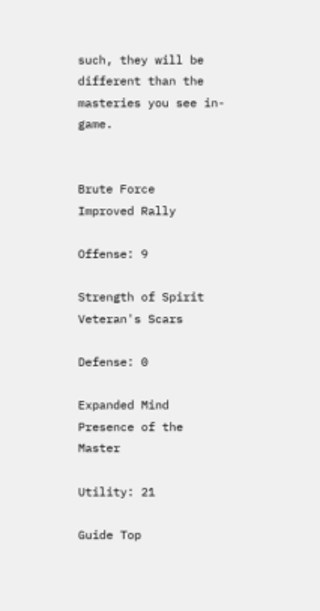such, they will be different than the masteries you see in-game.


Brute Force
Improved Rally

Offense: 9

Strength of Spirit
Veteran's Scars

Defense: 0

Expanded Mind
Presence of the Master

Utility: 21

Guide Top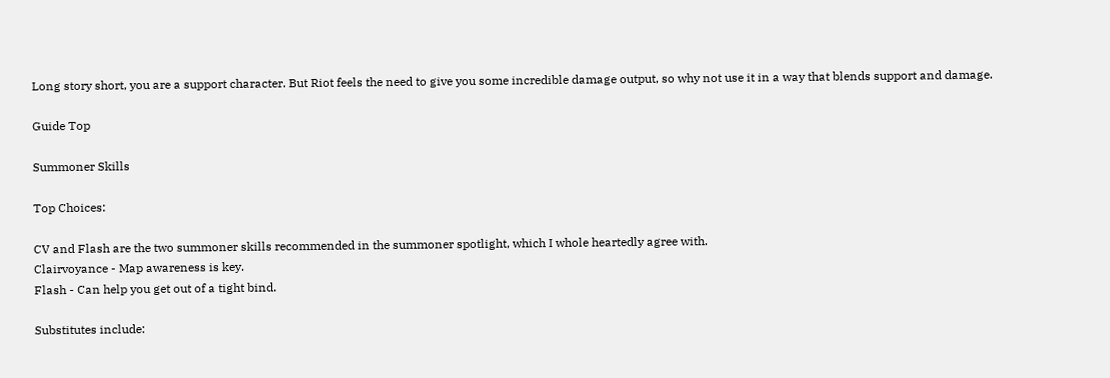Long story short, you are a support character. But Riot feels the need to give you some incredible damage output, so why not use it in a way that blends support and damage.

Guide Top

Summoner Skills

Top Choices:

CV and Flash are the two summoner skills recommended in the summoner spotlight, which I whole heartedly agree with.
Clairvoyance - Map awareness is key.
Flash - Can help you get out of a tight bind.

Substitutes include: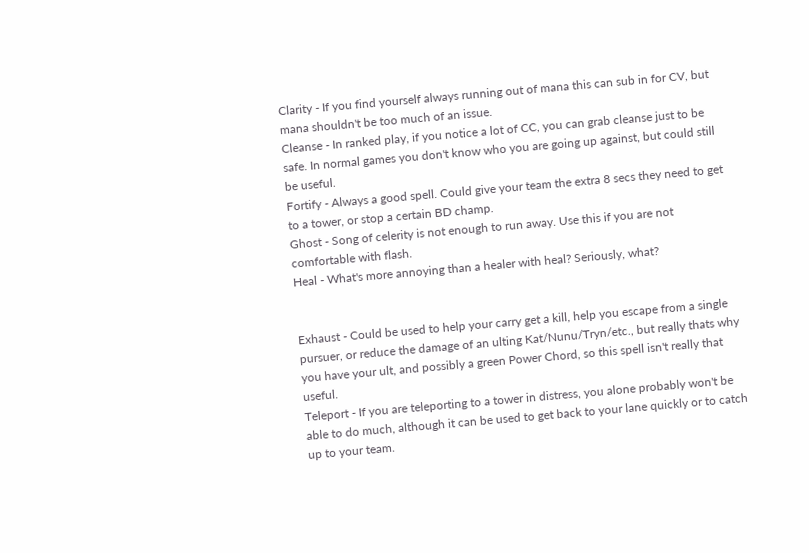Clarity - If you find yourself always running out of mana this can sub in for CV, but mana shouldn't be too much of an issue.
Cleanse - In ranked play, if you notice a lot of CC, you can grab cleanse just to be safe. In normal games you don't know who you are going up against, but could still be useful.
Fortify - Always a good spell. Could give your team the extra 8 secs they need to get to a tower, or stop a certain BD champ.
Ghost - Song of celerity is not enough to run away. Use this if you are not comfortable with flash.
Heal - What's more annoying than a healer with heal? Seriously, what?


Exhaust - Could be used to help your carry get a kill, help you escape from a single pursuer, or reduce the damage of an ulting Kat/Nunu/Tryn/etc., but really thats why you have your ult, and possibly a green Power Chord, so this spell isn't really that useful.
Teleport - If you are teleporting to a tower in distress, you alone probably won't be able to do much, although it can be used to get back to your lane quickly or to catch up to your team.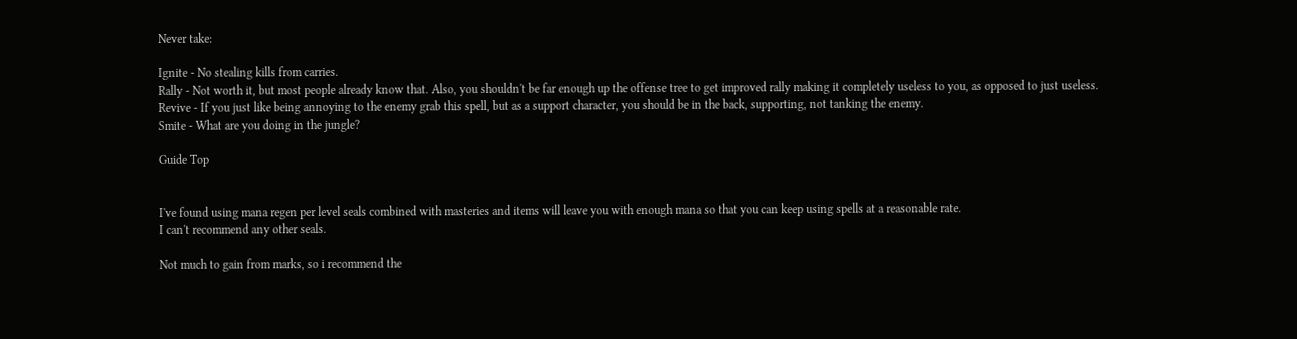Never take:

Ignite - No stealing kills from carries.
Rally - Not worth it, but most people already know that. Also, you shouldn't be far enough up the offense tree to get improved rally making it completely useless to you, as opposed to just useless.
Revive - If you just like being annoying to the enemy grab this spell, but as a support character, you should be in the back, supporting, not tanking the enemy.
Smite - What are you doing in the jungle?

Guide Top


I've found using mana regen per level seals combined with masteries and items will leave you with enough mana so that you can keep using spells at a reasonable rate.
I can't recommend any other seals.

Not much to gain from marks, so i recommend the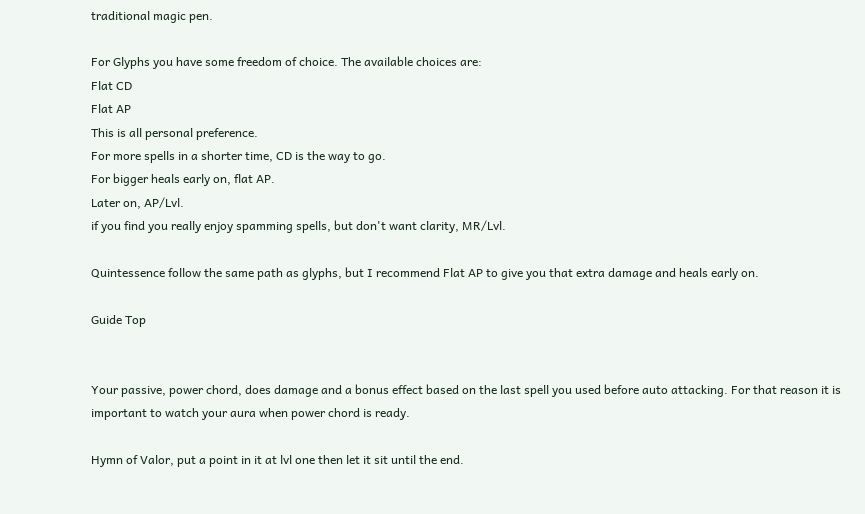traditional magic pen.

For Glyphs you have some freedom of choice. The available choices are:
Flat CD
Flat AP
This is all personal preference.
For more spells in a shorter time, CD is the way to go.
For bigger heals early on, flat AP.
Later on, AP/Lvl.
if you find you really enjoy spamming spells, but don't want clarity, MR/Lvl.

Quintessence follow the same path as glyphs, but I recommend Flat AP to give you that extra damage and heals early on.

Guide Top


Your passive, power chord, does damage and a bonus effect based on the last spell you used before auto attacking. For that reason it is important to watch your aura when power chord is ready.

Hymn of Valor, put a point in it at lvl one then let it sit until the end.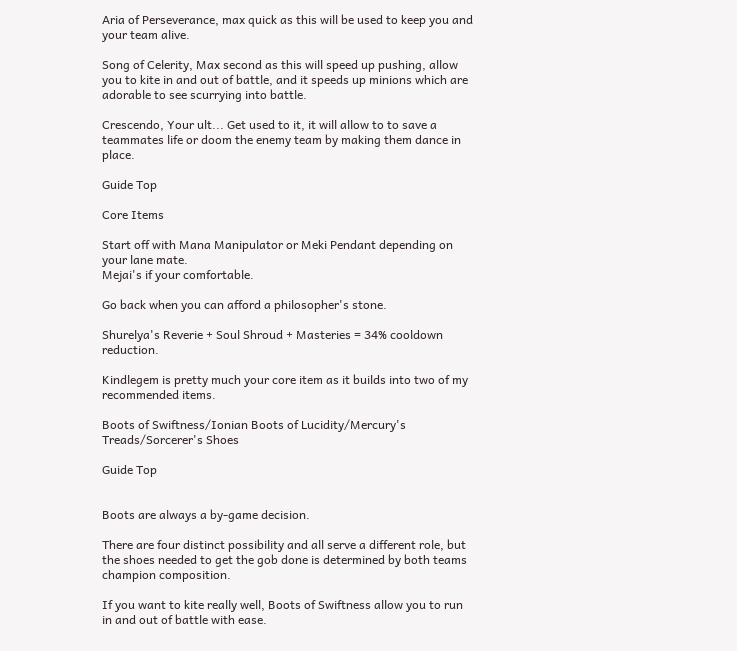Aria of Perseverance, max quick as this will be used to keep you and your team alive.

Song of Celerity, Max second as this will speed up pushing, allow you to kite in and out of battle, and it speeds up minions which are adorable to see scurrying into battle.

Crescendo, Your ult... Get used to it, it will allow to to save a teammates life or doom the enemy team by making them dance in place.

Guide Top

Core Items

Start off with Mana Manipulator or Meki Pendant depending on your lane mate.
Mejai's if your comfortable.

Go back when you can afford a philosopher's stone.

Shurelya's Reverie + Soul Shroud + Masteries = 34% cooldown reduction.

Kindlegem is pretty much your core item as it builds into two of my recommended items.

Boots of Swiftness/Ionian Boots of Lucidity/Mercury's Treads/Sorcerer's Shoes

Guide Top


Boots are always a by-game decision.

There are four distinct possibility and all serve a different role, but the shoes needed to get the gob done is determined by both teams champion composition.

If you want to kite really well, Boots of Swiftness allow you to run in and out of battle with ease.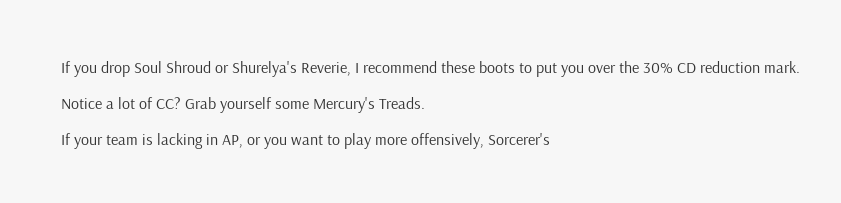If you drop Soul Shroud or Shurelya's Reverie, I recommend these boots to put you over the 30% CD reduction mark.

Notice a lot of CC? Grab yourself some Mercury's Treads.

If your team is lacking in AP, or you want to play more offensively, Sorcerer's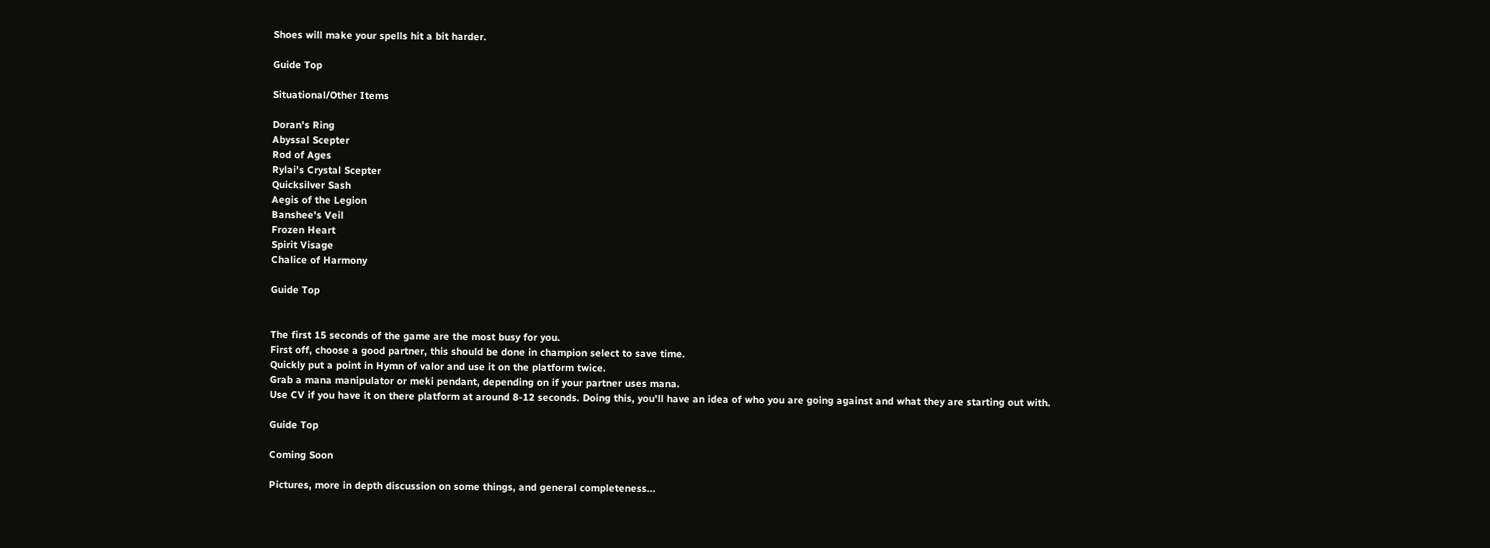Shoes will make your spells hit a bit harder.

Guide Top

Situational/Other Items

Doran's Ring
Abyssal Scepter
Rod of Ages
Rylai's Crystal Scepter
Quicksilver Sash
Aegis of the Legion
Banshee's Veil
Frozen Heart
Spirit Visage
Chalice of Harmony

Guide Top


The first 15 seconds of the game are the most busy for you.
First off, choose a good partner, this should be done in champion select to save time.
Quickly put a point in Hymn of valor and use it on the platform twice.
Grab a mana manipulator or meki pendant, depending on if your partner uses mana.
Use CV if you have it on there platform at around 8-12 seconds. Doing this, you'll have an idea of who you are going against and what they are starting out with.

Guide Top

Coming Soon

Pictures, more in depth discussion on some things, and general completeness...